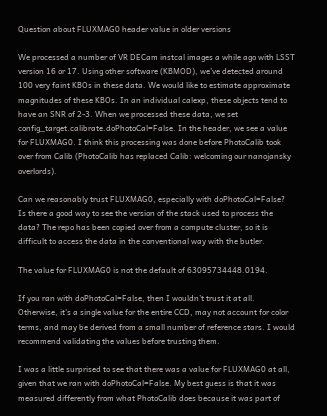Question about FLUXMAG0 header value in older versions

We processed a number of VR DECam instcal images a while ago with LSST version 16 or 17. Using other software (KBMOD), we’ve detected around 100 very faint KBOs in these data. We would like to estimate approximate magnitudes of these KBOs. In an individual calexp, these objects tend to have an SNR of 2-3. When we processed these data, we set config_target.calibrate.doPhotoCal=False. In the header, we see a value for FLUXMAG0. I think this processing was done before PhotoCalib took over from Calib (PhotoCalib has replaced Calib: welcoming our nanojansky overlords).

Can we reasonably trust FLUXMAG0, especially with doPhotoCal=False?
Is there a good way to see the version of the stack used to process the data? The repo has been copied over from a compute cluster, so it is difficult to access the data in the conventional way with the butler.

The value for FLUXMAG0 is not the default of 63095734448.0194.

If you ran with doPhotoCal=False, then I wouldn’t trust it at all. Otherwise, it’s a single value for the entire CCD, may not account for color terms, and may be derived from a small number of reference stars. I would recommend validating the values before trusting them.

I was a little surprised to see that there was a value for FLUXMAG0 at all, given that we ran with doPhotoCal=False. My best guess is that it was measured differently from what PhotoCalib does because it was part of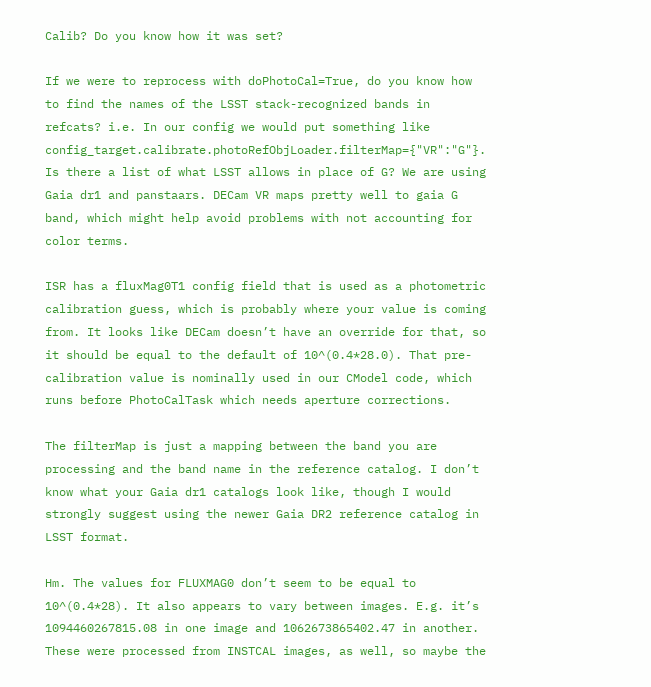Calib? Do you know how it was set?

If we were to reprocess with doPhotoCal=True, do you know how to find the names of the LSST stack-recognized bands in refcats? i.e. In our config we would put something like config_target.calibrate.photoRefObjLoader.filterMap={"VR":"G"}. Is there a list of what LSST allows in place of G? We are using Gaia dr1 and panstaars. DECam VR maps pretty well to gaia G band, which might help avoid problems with not accounting for color terms.

ISR has a fluxMag0T1 config field that is used as a photometric calibration guess, which is probably where your value is coming from. It looks like DECam doesn’t have an override for that, so it should be equal to the default of 10^(0.4*28.0). That pre-calibration value is nominally used in our CModel code, which runs before PhotoCalTask which needs aperture corrections.

The filterMap is just a mapping between the band you are processing and the band name in the reference catalog. I don’t know what your Gaia dr1 catalogs look like, though I would strongly suggest using the newer Gaia DR2 reference catalog in LSST format.

Hm. The values for FLUXMAG0 don’t seem to be equal to 10^(0.4*28). It also appears to vary between images. E.g. it’s 1094460267815.08 in one image and 1062673865402.47 in another. These were processed from INSTCAL images, as well, so maybe the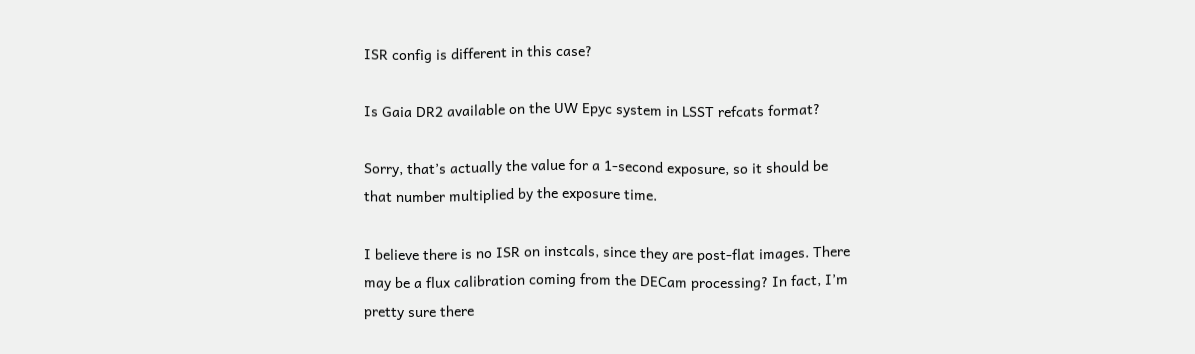ISR config is different in this case?

Is Gaia DR2 available on the UW Epyc system in LSST refcats format?

Sorry, that’s actually the value for a 1-second exposure, so it should be that number multiplied by the exposure time.

I believe there is no ISR on instcals, since they are post-flat images. There may be a flux calibration coming from the DECam processing? In fact, I’m pretty sure there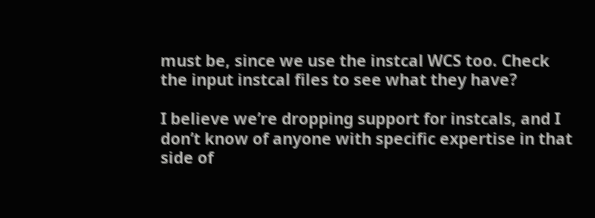must be, since we use the instcal WCS too. Check the input instcal files to see what they have?

I believe we’re dropping support for instcals, and I don’t know of anyone with specific expertise in that side of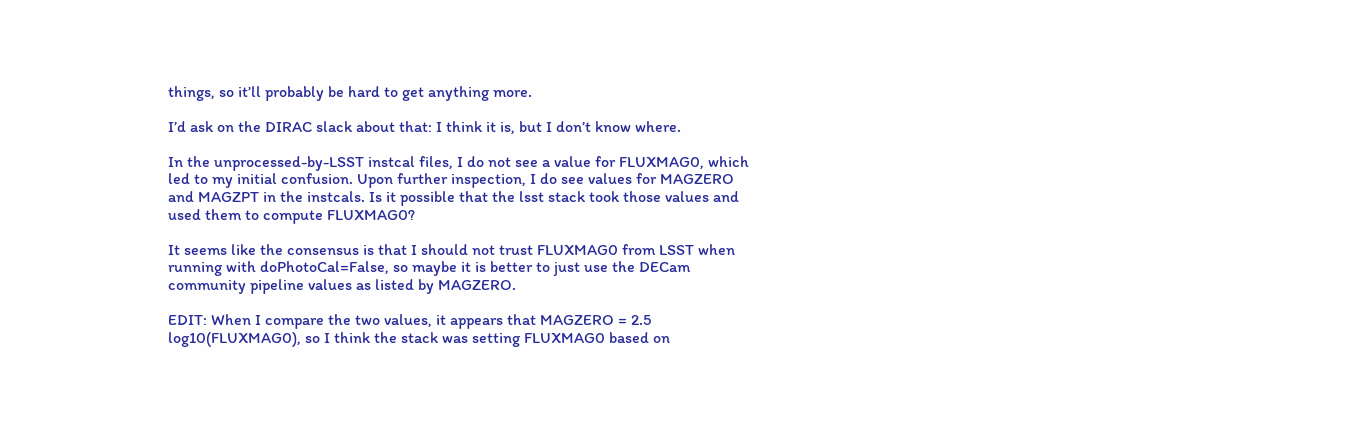things, so it’ll probably be hard to get anything more.

I’d ask on the DIRAC slack about that: I think it is, but I don’t know where.

In the unprocessed-by-LSST instcal files, I do not see a value for FLUXMAG0, which led to my initial confusion. Upon further inspection, I do see values for MAGZERO and MAGZPT in the instcals. Is it possible that the lsst stack took those values and used them to compute FLUXMAG0?

It seems like the consensus is that I should not trust FLUXMAG0 from LSST when running with doPhotoCal=False, so maybe it is better to just use the DECam community pipeline values as listed by MAGZERO.

EDIT: When I compare the two values, it appears that MAGZERO = 2.5 log10(FLUXMAG0), so I think the stack was setting FLUXMAG0 based on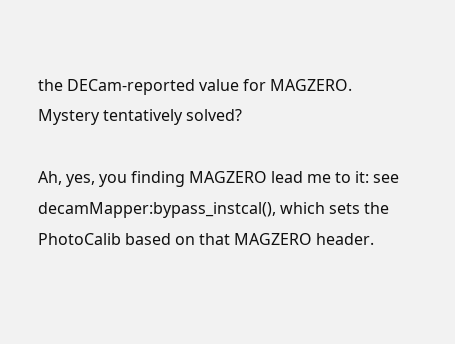the DECam-reported value for MAGZERO. Mystery tentatively solved?

Ah, yes, you finding MAGZERO lead me to it: see decamMapper:bypass_instcal(), which sets the PhotoCalib based on that MAGZERO header.